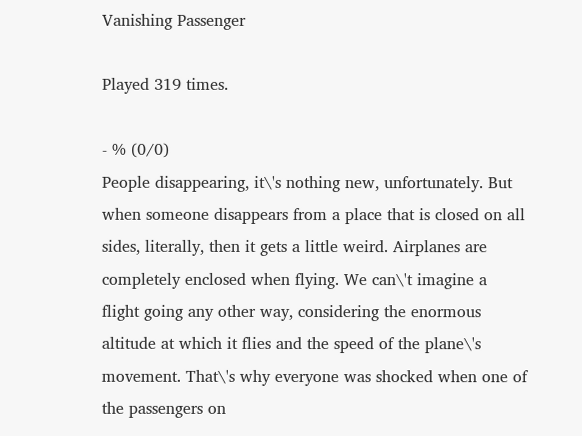Vanishing Passenger

Played 319 times.

- % (0/0)
People disappearing, it\'s nothing new, unfortunately. But when someone disappears from a place that is closed on all sides, literally, then it gets a little weird. Airplanes are completely enclosed when flying. We can\'t imagine a flight going any other way, considering the enormous altitude at which it flies and the speed of the plane\'s movement. That\'s why everyone was shocked when one of the passengers on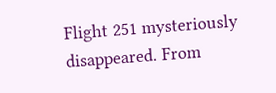Flight 251 mysteriously disappeared. From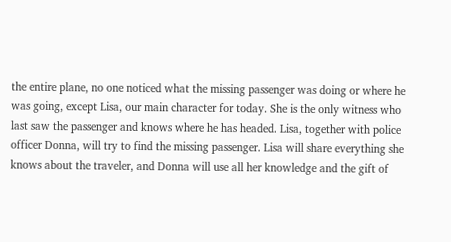the entire plane, no one noticed what the missing passenger was doing or where he was going, except Lisa, our main character for today. She is the only witness who last saw the passenger and knows where he has headed. Lisa, together with police officer Donna, will try to find the missing passenger. Lisa will share everything she knows about the traveler, and Donna will use all her knowledge and the gift of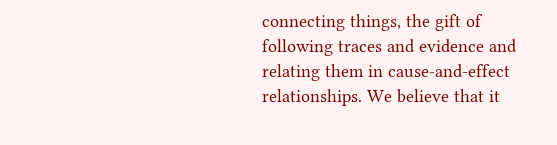connecting things, the gift of following traces and evidence and relating them in cause-and-effect relationships. We believe that it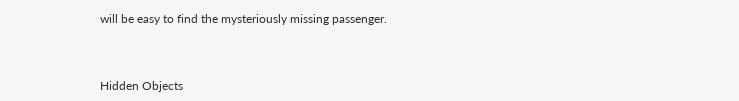will be easy to find the mysteriously missing passenger.



Hidden Objects